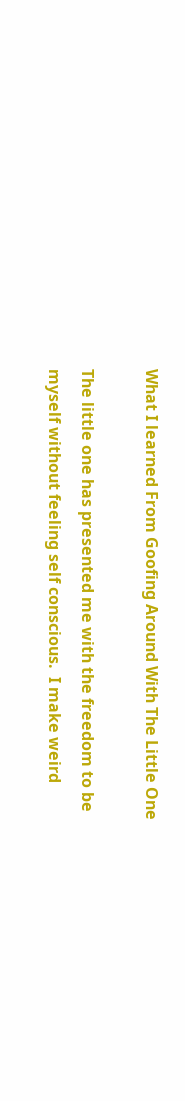What I learned From Goofing Around With The Little One

The little one has presented me with the freedom to be myself without feeling self conscious.  I make weird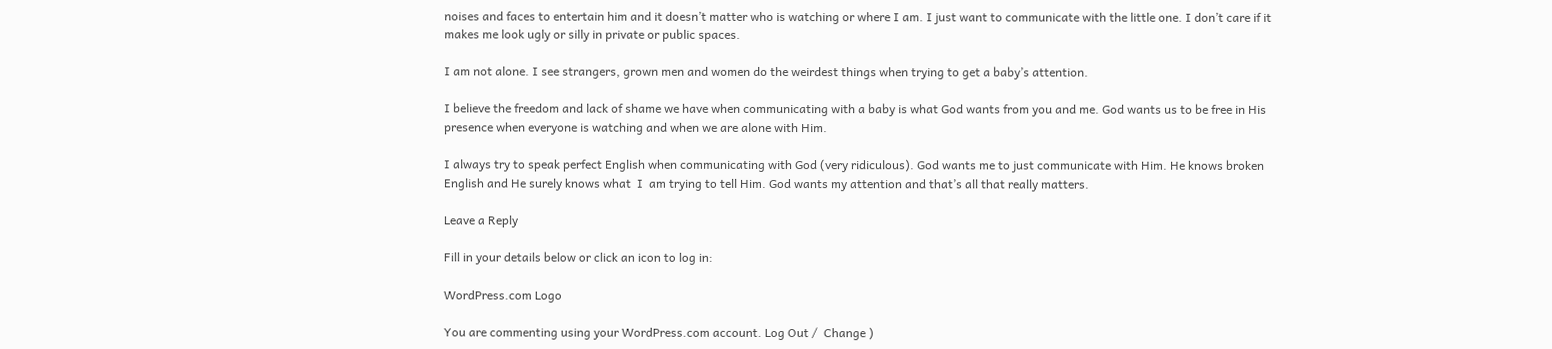noises and faces to entertain him and it doesn’t matter who is watching or where I am. I just want to communicate with the little one. I don’t care if it makes me look ugly or silly in private or public spaces.

I am not alone. I see strangers, grown men and women do the weirdest things when trying to get a baby’s attention.

I believe the freedom and lack of shame we have when communicating with a baby is what God wants from you and me. God wants us to be free in His presence when everyone is watching and when we are alone with Him.

I always try to speak perfect English when communicating with God (very ridiculous). God wants me to just communicate with Him. He knows broken English and He surely knows what  I  am trying to tell Him. God wants my attention and that’s all that really matters.

Leave a Reply

Fill in your details below or click an icon to log in:

WordPress.com Logo

You are commenting using your WordPress.com account. Log Out /  Change )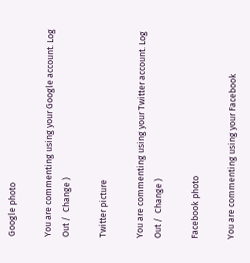Google photo

You are commenting using your Google account. Log Out /  Change )

Twitter picture

You are commenting using your Twitter account. Log Out /  Change )

Facebook photo

You are commenting using your Facebook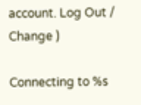account. Log Out /  Change )

Connecting to %s